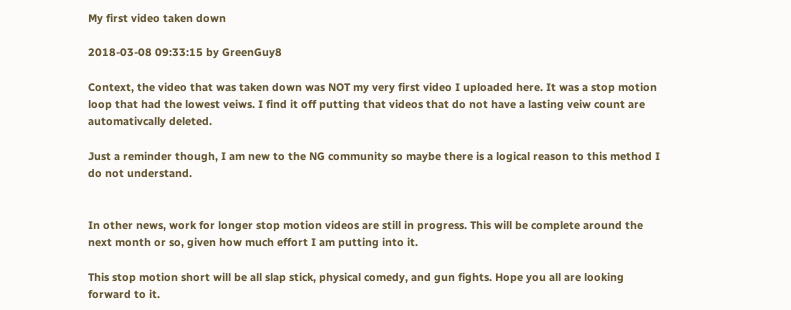My first video taken down

2018-03-08 09:33:15 by GreenGuy8

Context, the video that was taken down was NOT my very first video I uploaded here. It was a stop motion loop that had the lowest veiws. I find it off putting that videos that do not have a lasting veiw count are automativcally deleted.

Just a reminder though, I am new to the NG community so maybe there is a logical reason to this method I do not understand.


In other news, work for longer stop motion videos are still in progress. This will be complete around the next month or so, given how much effort I am putting into it.

This stop motion short will be all slap stick, physical comedy, and gun fights. Hope you all are looking forward to it.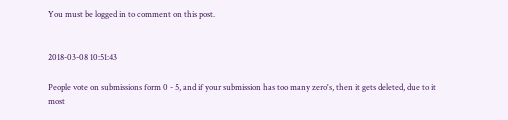You must be logged in to comment on this post.


2018-03-08 10:51:43

People vote on submissions form 0 - 5, and if your submission has too many zero's, then it gets deleted, due to it most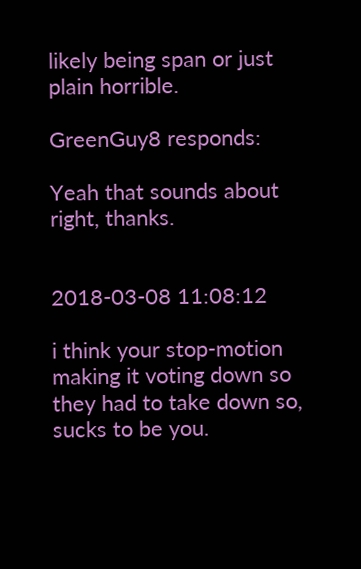likely being span or just plain horrible.

GreenGuy8 responds:

Yeah that sounds about right, thanks.


2018-03-08 11:08:12

i think your stop-motion making it voting down so they had to take down so, sucks to be you.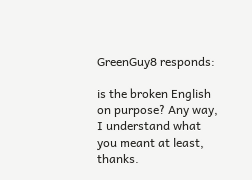GreenGuy8 responds:

is the broken English on purpose? Any way, I understand what you meant at least, thanks.